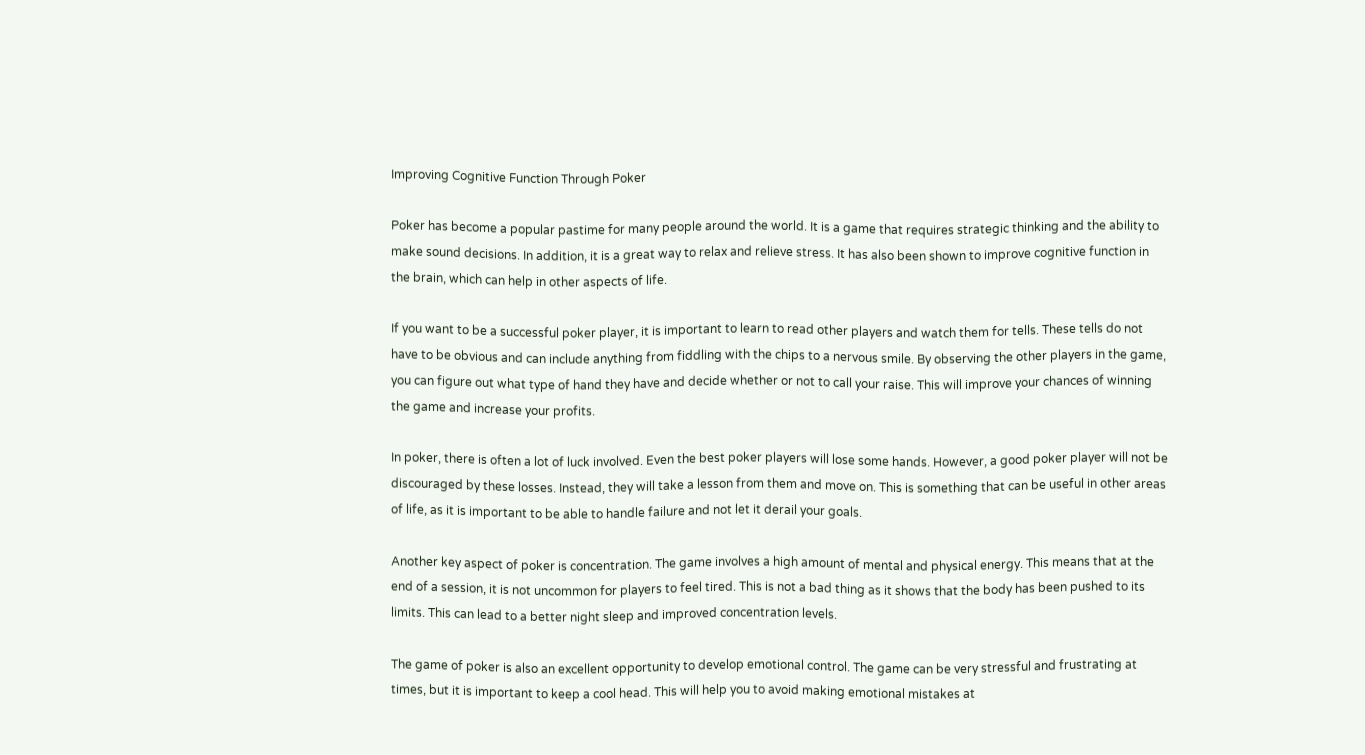Improving Cognitive Function Through Poker

Poker has become a popular pastime for many people around the world. It is a game that requires strategic thinking and the ability to make sound decisions. In addition, it is a great way to relax and relieve stress. It has also been shown to improve cognitive function in the brain, which can help in other aspects of life.

If you want to be a successful poker player, it is important to learn to read other players and watch them for tells. These tells do not have to be obvious and can include anything from fiddling with the chips to a nervous smile. By observing the other players in the game, you can figure out what type of hand they have and decide whether or not to call your raise. This will improve your chances of winning the game and increase your profits.

In poker, there is often a lot of luck involved. Even the best poker players will lose some hands. However, a good poker player will not be discouraged by these losses. Instead, they will take a lesson from them and move on. This is something that can be useful in other areas of life, as it is important to be able to handle failure and not let it derail your goals.

Another key aspect of poker is concentration. The game involves a high amount of mental and physical energy. This means that at the end of a session, it is not uncommon for players to feel tired. This is not a bad thing as it shows that the body has been pushed to its limits. This can lead to a better night sleep and improved concentration levels.

The game of poker is also an excellent opportunity to develop emotional control. The game can be very stressful and frustrating at times, but it is important to keep a cool head. This will help you to avoid making emotional mistakes at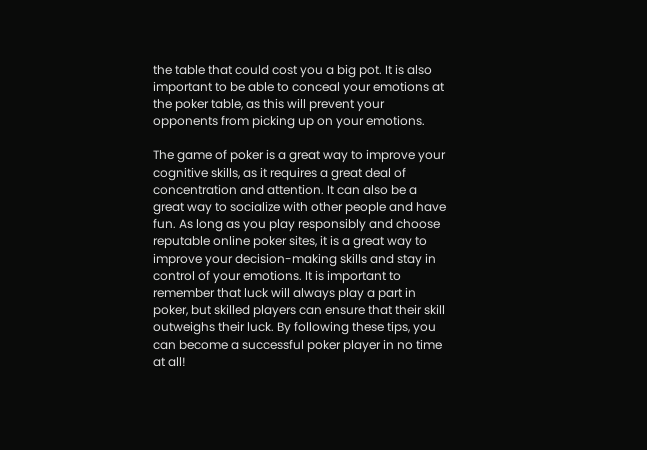the table that could cost you a big pot. It is also important to be able to conceal your emotions at the poker table, as this will prevent your opponents from picking up on your emotions.

The game of poker is a great way to improve your cognitive skills, as it requires a great deal of concentration and attention. It can also be a great way to socialize with other people and have fun. As long as you play responsibly and choose reputable online poker sites, it is a great way to improve your decision-making skills and stay in control of your emotions. It is important to remember that luck will always play a part in poker, but skilled players can ensure that their skill outweighs their luck. By following these tips, you can become a successful poker player in no time at all!